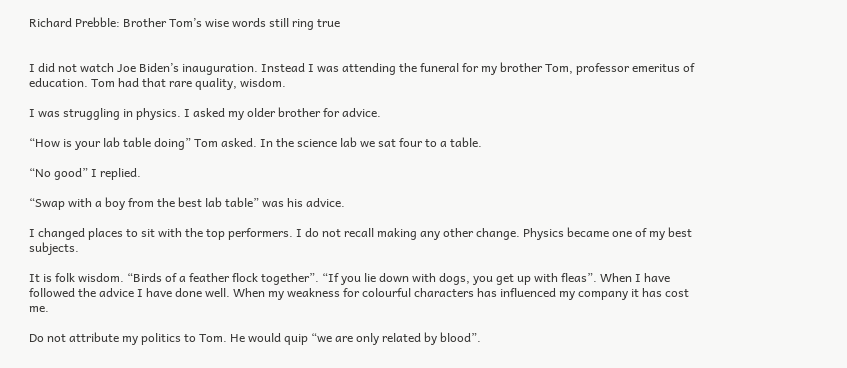Richard Prebble: Brother Tom’s wise words still ring true


I did not watch Joe Biden’s inauguration. Instead I was attending the funeral for my brother Tom, professor emeritus of education. Tom had that rare quality, wisdom.

I was struggling in physics. I asked my older brother for advice.

“How is your lab table doing” Tom asked. In the science lab we sat four to a table.

“No good” I replied.

“Swap with a boy from the best lab table” was his advice.

I changed places to sit with the top performers. I do not recall making any other change. Physics became one of my best subjects.

It is folk wisdom. “Birds of a feather flock together”. “If you lie down with dogs, you get up with fleas”. When I have followed the advice I have done well. When my weakness for colourful characters has influenced my company it has cost me.

Do not attribute my politics to Tom. He would quip “we are only related by blood”.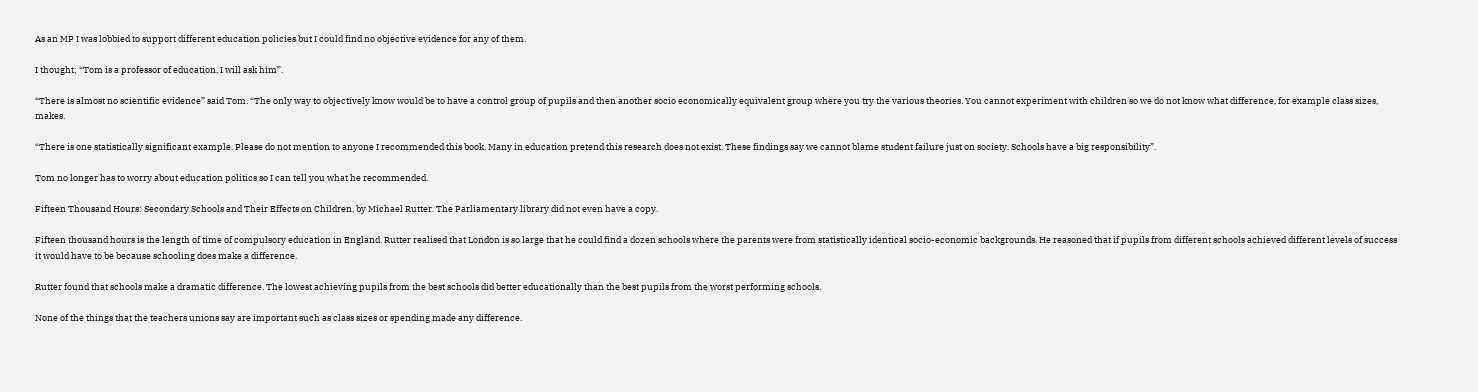As an MP I was lobbied to support different education policies but I could find no objective evidence for any of them.

I thought; “Tom is a professor of education, I will ask him”.

“There is almost no scientific evidence” said Tom. “The only way to objectively know would be to have a control group of pupils and then another socio economically equivalent group where you try the various theories. You cannot experiment with children so we do not know what difference, for example class sizes, makes.

“There is one statistically significant example. Please do not mention to anyone I recommended this book. Many in education pretend this research does not exist. These findings say we cannot blame student failure just on society. Schools have a big responsibility”.

Tom no longer has to worry about education politics so I can tell you what he recommended.

Fifteen Thousand Hours: Secondary Schools and Their Effects on Children, by Michael Rutter. The Parliamentary library did not even have a copy.

Fifteen thousand hours is the length of time of compulsory education in England. Rutter realised that London is so large that he could find a dozen schools where the parents were from statistically identical socio-economic backgrounds. He reasoned that if pupils from different schools achieved different levels of success it would have to be because schooling does make a difference.

Rutter found that schools make a dramatic difference. The lowest achieving pupils from the best schools did better educationally than the best pupils from the worst performing schools.

None of the things that the teachers unions say are important such as class sizes or spending made any difference.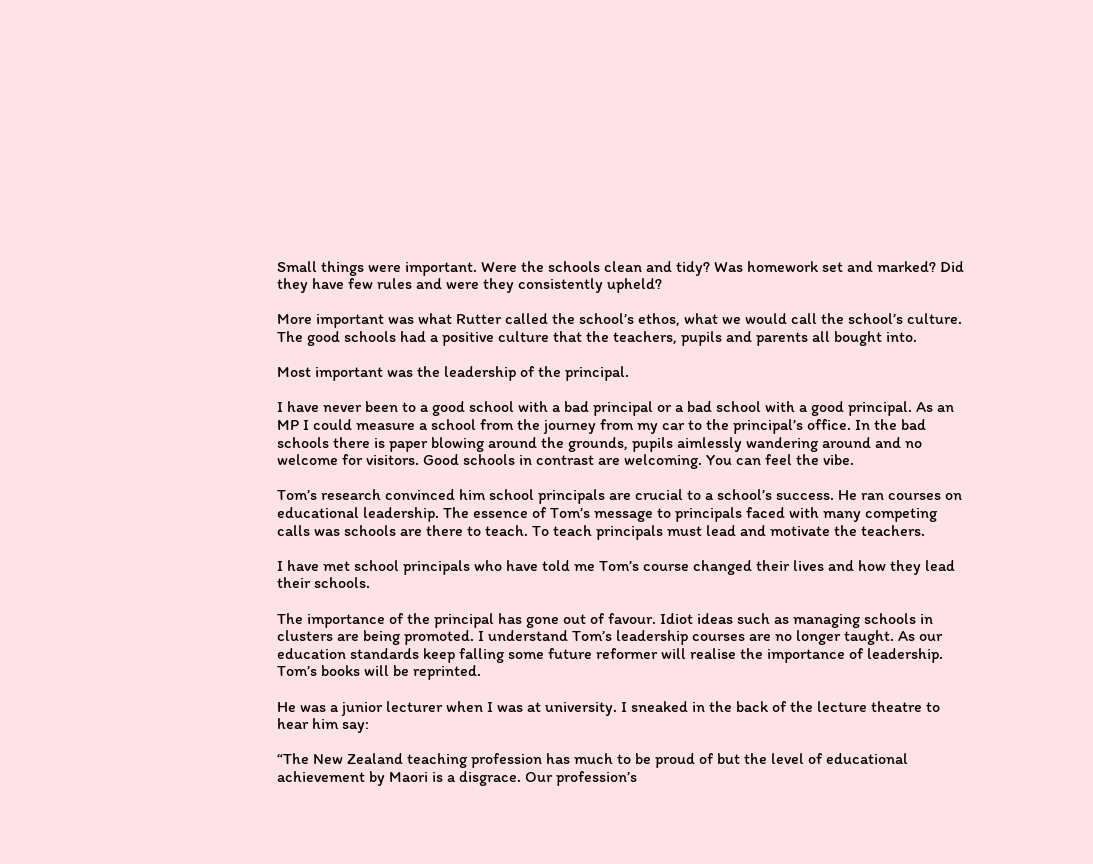Small things were important. Were the schools clean and tidy? Was homework set and marked? Did they have few rules and were they consistently upheld?

More important was what Rutter called the school’s ethos, what we would call the school’s culture. The good schools had a positive culture that the teachers, pupils and parents all bought into.

Most important was the leadership of the principal.

I have never been to a good school with a bad principal or a bad school with a good principal. As an MP I could measure a school from the journey from my car to the principal’s office. In the bad schools there is paper blowing around the grounds, pupils aimlessly wandering around and no welcome for visitors. Good schools in contrast are welcoming. You can feel the vibe.

Tom’s research convinced him school principals are crucial to a school’s success. He ran courses on educational leadership. The essence of Tom’s message to principals faced with many competing calls was schools are there to teach. To teach principals must lead and motivate the teachers.

I have met school principals who have told me Tom’s course changed their lives and how they lead their schools.

The importance of the principal has gone out of favour. Idiot ideas such as managing schools in clusters are being promoted. I understand Tom’s leadership courses are no longer taught. As our education standards keep falling some future reformer will realise the importance of leadership. Tom’s books will be reprinted.

He was a junior lecturer when I was at university. I sneaked in the back of the lecture theatre to hear him say:

“The New Zealand teaching profession has much to be proud of but the level of educational achievement by Maori is a disgrace. Our profession’s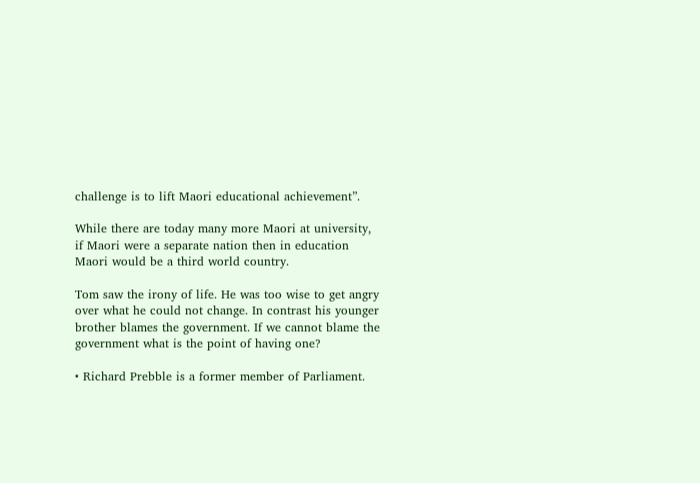challenge is to lift Maori educational achievement”.

While there are today many more Maori at university, if Maori were a separate nation then in education Maori would be a third world country.

Tom saw the irony of life. He was too wise to get angry over what he could not change. In contrast his younger brother blames the government. If we cannot blame the government what is the point of having one?

• Richard Prebble is a former member of Parliament.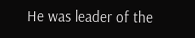He was leader of the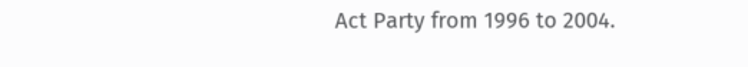Act Party from 1996 to 2004.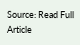Source: Read Full Article